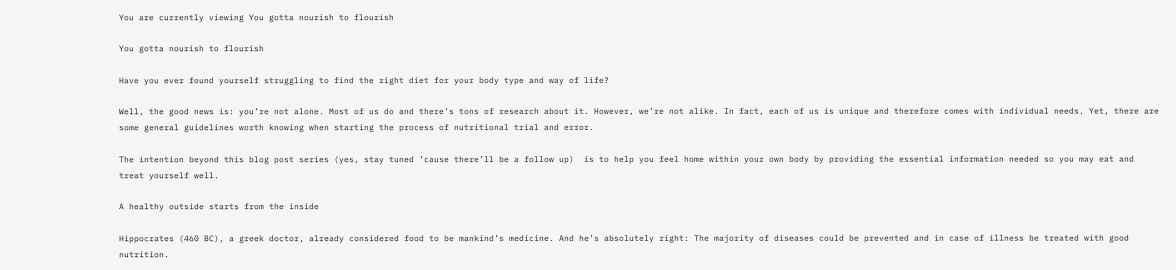You are currently viewing You gotta nourish to flourish

You gotta nourish to flourish

Have you ever found yourself struggling to find the right diet for your body type and way of life?

Well, the good news is: you’re not alone. Most of us do and there’s tons of research about it. However, we’re not alike. In fact, each of us is unique and therefore comes with individual needs. Yet, there are some general guidelines worth knowing when starting the process of nutritional trial and error.

The intention beyond this blog post series (yes, stay tuned ’cause there’ll be a follow up)  is to help you feel home within your own body by providing the essential information needed so you may eat and treat yourself well.

A healthy outside starts from the inside

Hippocrates (460 BC), a greek doctor, already considered food to be mankind’s medicine. And he’s absolutely right: The majority of diseases could be prevented and in case of illness be treated with good nutrition.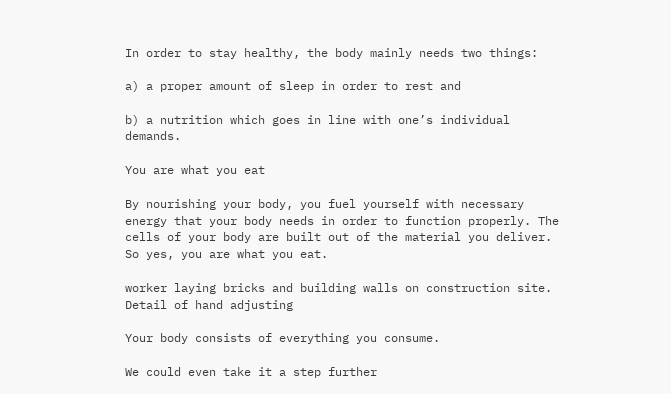In order to stay healthy, the body mainly needs two things:

a) a proper amount of sleep in order to rest and

b) a nutrition which goes in line with one’s individual demands.

You are what you eat

By nourishing your body, you fuel yourself with necessary energy that your body needs in order to function properly. The cells of your body are built out of the material you deliver. So yes, you are what you eat.

worker laying bricks and building walls on construction site. Detail of hand adjusting

Your body consists of everything you consume.

We could even take it a step further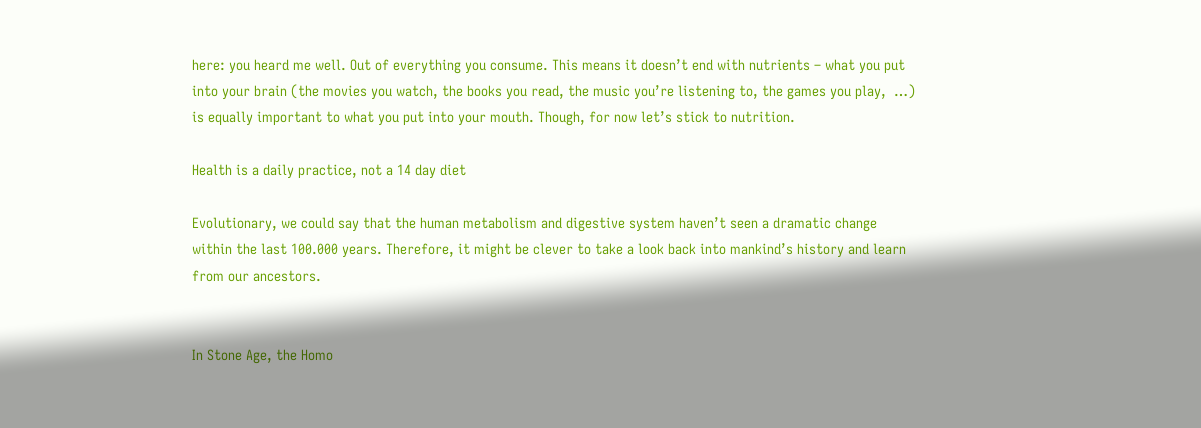here: you heard me well. Out of everything you consume. This means it doesn’t end with nutrients – what you put into your brain (the movies you watch, the books you read, the music you’re listening to, the games you play,  …) is equally important to what you put into your mouth. Though, for now let’s stick to nutrition.

Health is a daily practice, not a 14 day diet

Evolutionary, we could say that the human metabolism and digestive system haven’t seen a dramatic change within the last 100.000 years. Therefore, it might be clever to take a look back into mankind’s history and learn from our ancestors.


In Stone Age, the Homo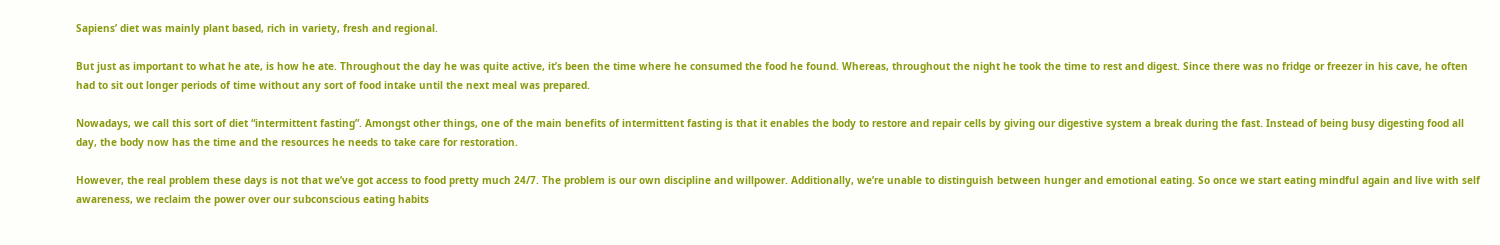Sapiens’ diet was mainly plant based, rich in variety, fresh and regional.

But just as important to what he ate, is how he ate. Throughout the day he was quite active, it’s been the time where he consumed the food he found. Whereas, throughout the night he took the time to rest and digest. Since there was no fridge or freezer in his cave, he often had to sit out longer periods of time without any sort of food intake until the next meal was prepared.

Nowadays, we call this sort of diet “intermittent fasting”. Amongst other things, one of the main benefits of intermittent fasting is that it enables the body to restore and repair cells by giving our digestive system a break during the fast. Instead of being busy digesting food all day, the body now has the time and the resources he needs to take care for restoration.

However, the real problem these days is not that we’ve got access to food pretty much 24/7. The problem is our own discipline and willpower. Additionally, we’re unable to distinguish between hunger and emotional eating. So once we start eating mindful again and live with self awareness, we reclaim the power over our subconscious eating habits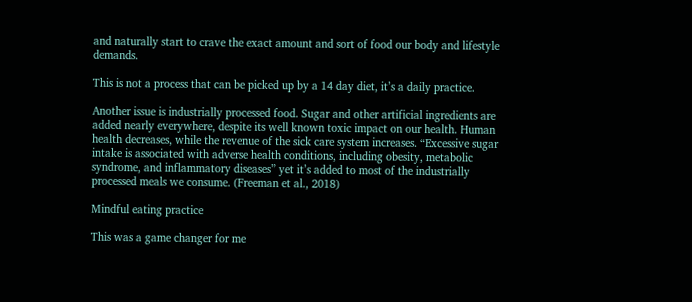and naturally start to crave the exact amount and sort of food our body and lifestyle demands.

This is not a process that can be picked up by a 14 day diet, it’s a daily practice.

Another issue is industrially processed food. Sugar and other artificial ingredients are added nearly everywhere, despite its well known toxic impact on our health. Human health decreases, while the revenue of the sick care system increases. “Excessive sugar intake is associated with adverse health conditions, including obesity, metabolic syndrome, and inflammatory diseases” yet it’s added to most of the industrially processed meals we consume. (Freeman et al., 2018)

Mindful eating practice

This was a game changer for me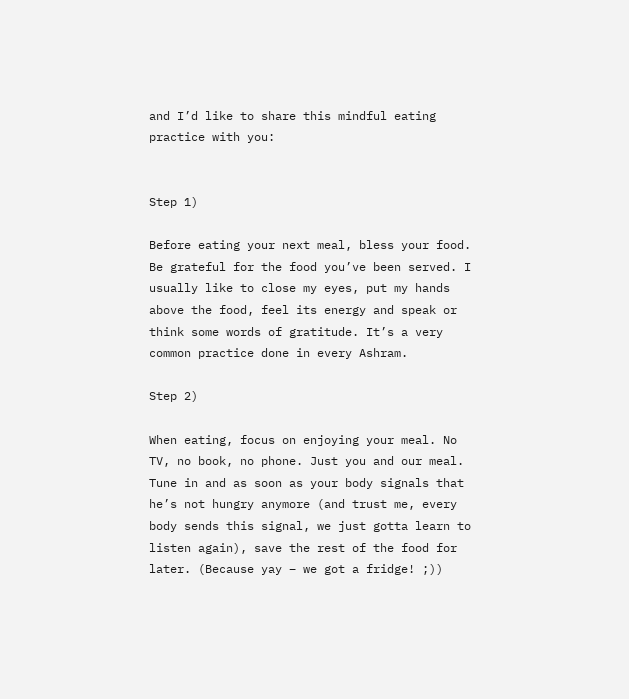and I’d like to share this mindful eating practice with you:


Step 1)

Before eating your next meal, bless your food. Be grateful for the food you’ve been served. I usually like to close my eyes, put my hands above the food, feel its energy and speak or think some words of gratitude. It’s a very common practice done in every Ashram.

Step 2)

When eating, focus on enjoying your meal. No TV, no book, no phone. Just you and our meal. Tune in and as soon as your body signals that he’s not hungry anymore (and trust me, every body sends this signal, we just gotta learn to listen again), save the rest of the food for later. (Because yay – we got a fridge! ;))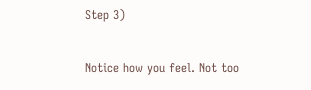Step 3)

Notice how you feel. Not too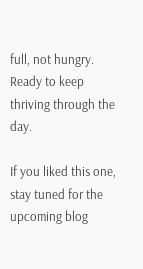full, not hungry. Ready to keep thriving through the day.

If you liked this one, stay tuned for the upcoming blog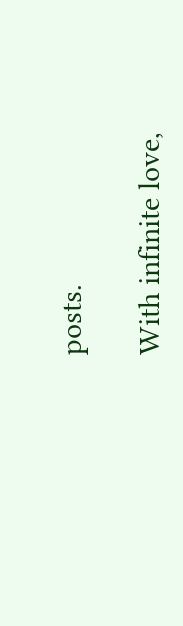posts.

With infinite love,